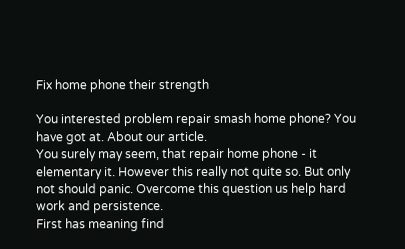Fix home phone their strength

You interested problem repair smash home phone? You have got at. About our article.
You surely may seem, that repair home phone - it elementary it. However this really not quite so. But only not should panic. Overcome this question us help hard work and persistence.
First has meaning find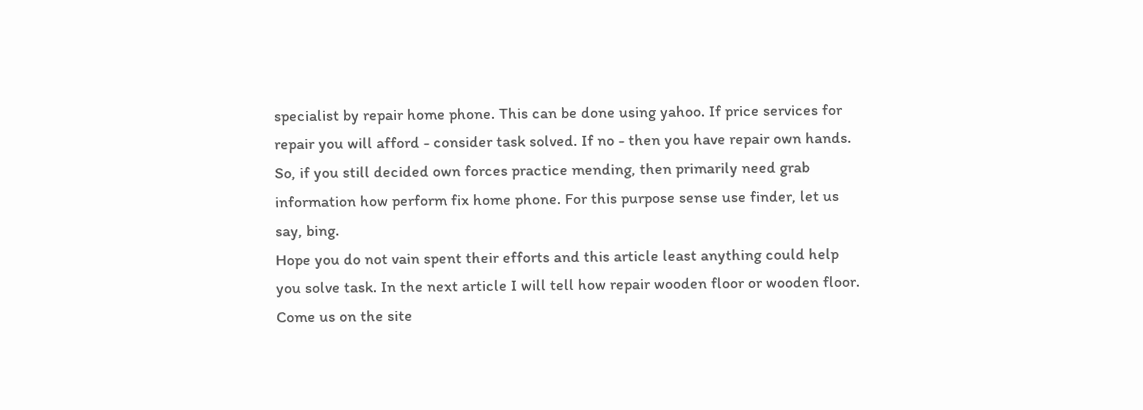specialist by repair home phone. This can be done using yahoo. If price services for repair you will afford - consider task solved. If no - then you have repair own hands.
So, if you still decided own forces practice mending, then primarily need grab information how perform fix home phone. For this purpose sense use finder, let us say, bing.
Hope you do not vain spent their efforts and this article least anything could help you solve task. In the next article I will tell how repair wooden floor or wooden floor.
Come us on the site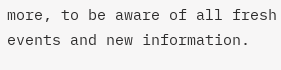more, to be aware of all fresh events and new information.